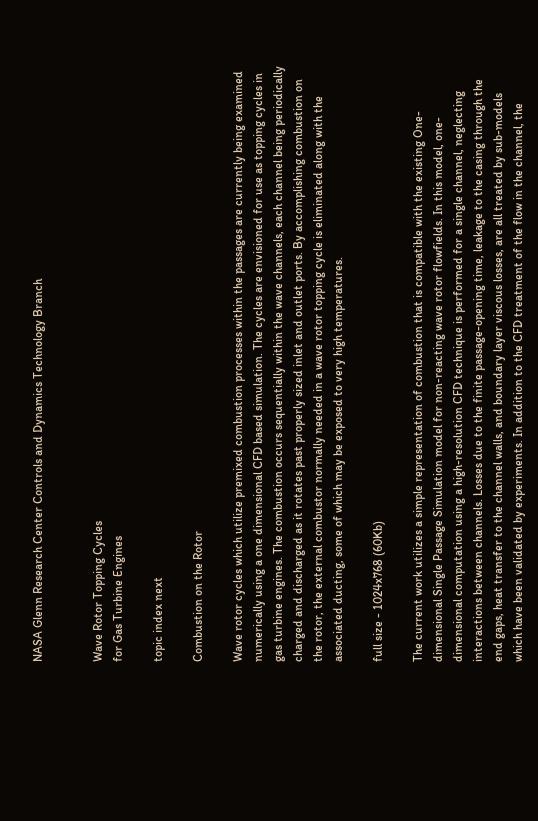NASA Glenn Research Center Controls and Dynamics Technology Branch


Wave Rotor Topping Cycles
for Gas Turbine Engines

topic index next

Combustion on the Rotor

Wave rotor cycles which utilize premixed combustion processes within the passages are currently being examined numerically using a one dimensional CFD based simulation. The cycles are envisioned for use as topping cycles in gas turbine engines. The combustion occurs sequentially within the wave channels, each channel being periodically charged and discharged as it rotates past properly sized inlet and outlet ports. By accomplishing combustion on the rotor, the external combustor normally needed in a wave rotor topping cycle is eliminated along with the associated ducting, some of which may be exposed to very high temperatures.

full size - 1024x768 (60Kb)

The current work utilizes a simple representation of combustion that is compatible with the existing One-dimensional Single Passage Simulation model for non-reacting wave rotor flowfields. In this model, one-dimensional computation using a high-resolution CFD technique is performed for a single channel, neglecting interactions between channels. Losses due to the finite passage-opening time, leakage to the casing through the end gaps, heat transfer to the channel walls, and boundary layer viscous losses, are all treated by sub-models which have been validated by experiments. In addition to the CFD treatment of the flow in the channel, the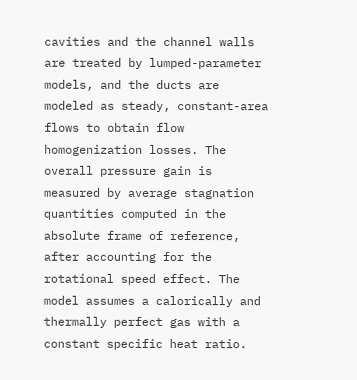cavities and the channel walls are treated by lumped-parameter models, and the ducts are modeled as steady, constant-area flows to obtain flow homogenization losses. The overall pressure gain is measured by average stagnation quantities computed in the absolute frame of reference, after accounting for the rotational speed effect. The model assumes a calorically and thermally perfect gas with a constant specific heat ratio.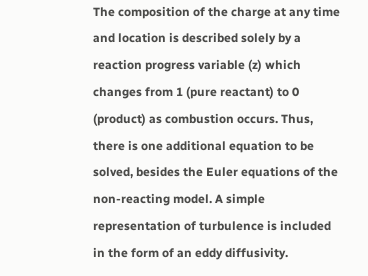The composition of the charge at any time and location is described solely by a reaction progress variable (z) which changes from 1 (pure reactant) to 0 (product) as combustion occurs. Thus, there is one additional equation to be solved, besides the Euler equations of the non-reacting model. A simple representation of turbulence is included in the form of an eddy diffusivity.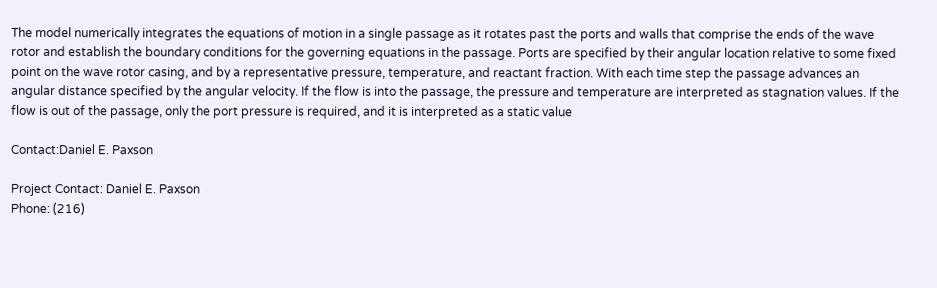The model numerically integrates the equations of motion in a single passage as it rotates past the ports and walls that comprise the ends of the wave rotor and establish the boundary conditions for the governing equations in the passage. Ports are specified by their angular location relative to some fixed point on the wave rotor casing, and by a representative pressure, temperature, and reactant fraction. With each time step the passage advances an angular distance specified by the angular velocity. If the flow is into the passage, the pressure and temperature are interpreted as stagnation values. If the flow is out of the passage, only the port pressure is required, and it is interpreted as a static value

Contact:Daniel E. Paxson

Project Contact: Daniel E. Paxson
Phone: (216)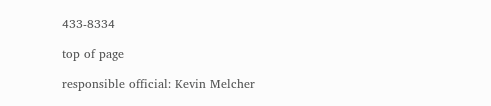433-8334

top of page

responsible official: Kevin Melcher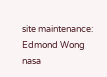site maintenance: Edmond Wong
nasa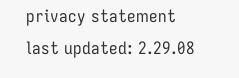privacy statement
last updated: 2.29.08